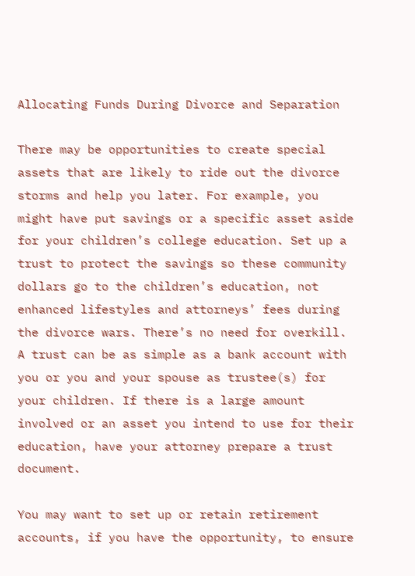Allocating Funds During Divorce and Separation

There may be opportunities to create special assets that are likely to ride out the divorce storms and help you later. For example, you might have put savings or a specific asset aside for your children’s college education. Set up a trust to protect the savings so these community dollars go to the children’s education, not enhanced lifestyles and attorneys’ fees during the divorce wars. There’s no need for overkill. A trust can be as simple as a bank account with you or you and your spouse as trustee(s) for your children. If there is a large amount involved or an asset you intend to use for their education, have your attorney prepare a trust document.

You may want to set up or retain retirement accounts, if you have the opportunity, to ensure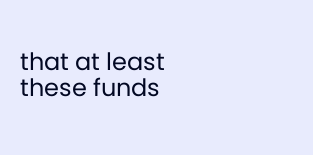that at least these funds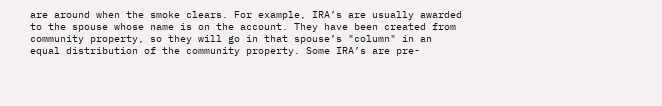are around when the smoke clears. For example, IRA’s are usually awarded to the spouse whose name is on the account. They have been created from community property, so they will go in that spouse’s "column" in an equal distribution of the community property. Some IRA’s are pre-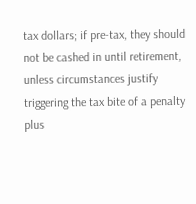tax dollars; if pre-tax, they should not be cashed in until retirement, unless circumstances justify triggering the tax bite of a penalty plus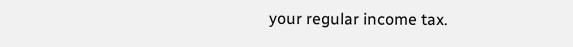your regular income tax.